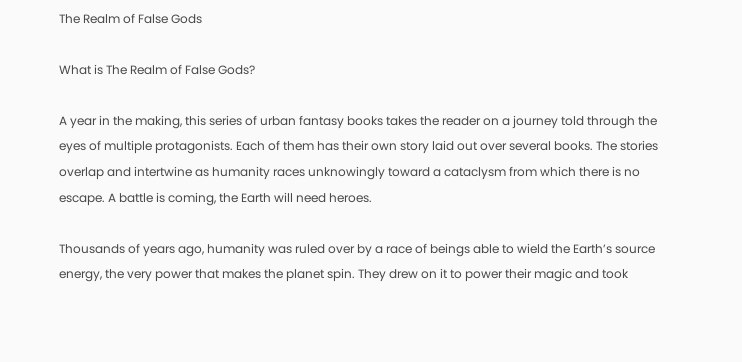The Realm of False Gods

What is The Realm of False Gods?

A year in the making, this series of urban fantasy books takes the reader on a journey told through the eyes of multiple protagonists. Each of them has their own story laid out over several books. The stories overlap and intertwine as humanity races unknowingly toward a cataclysm from which there is no escape. A battle is coming, the Earth will need heroes.

Thousands of years ago, humanity was ruled over by a race of beings able to wield the Earth’s source energy, the very power that makes the planet spin. They drew on it to power their magic and took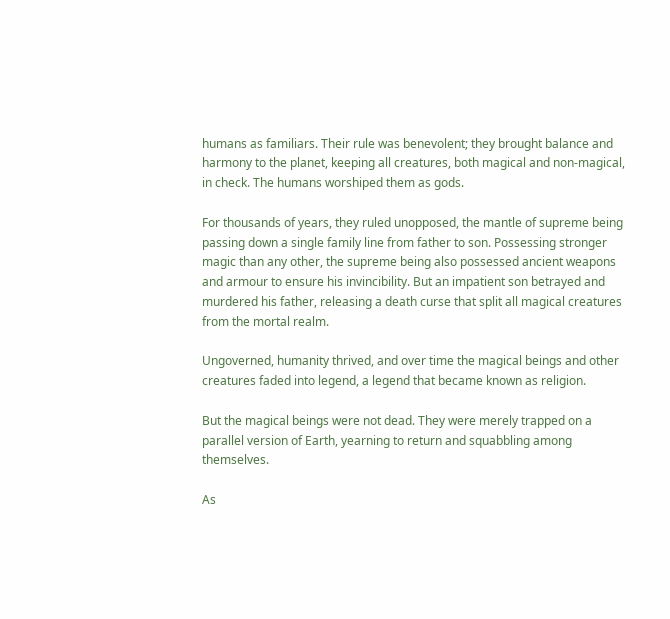humans as familiars. Their rule was benevolent; they brought balance and harmony to the planet, keeping all creatures, both magical and non-magical, in check. The humans worshiped them as gods.

For thousands of years, they ruled unopposed, the mantle of supreme being passing down a single family line from father to son. Possessing stronger magic than any other, the supreme being also possessed ancient weapons and armour to ensure his invincibility. But an impatient son betrayed and murdered his father, releasing a death curse that split all magical creatures from the mortal realm.

Ungoverned, humanity thrived, and over time the magical beings and other creatures faded into legend, a legend that became known as religion.

But the magical beings were not dead. They were merely trapped on a parallel version of Earth, yearning to return and squabbling among themselves.

As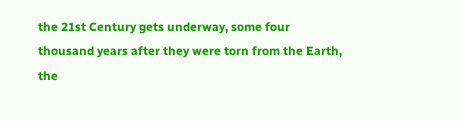the 21st Century gets underway, some four thousand years after they were torn from the Earth, the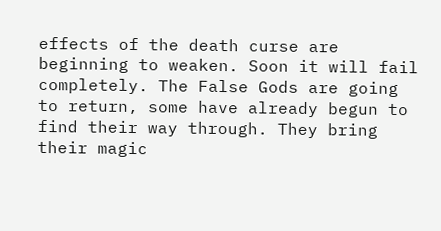effects of the death curse are beginning to weaken. Soon it will fail completely. The False Gods are going to return, some have already begun to find their way through. They bring their magic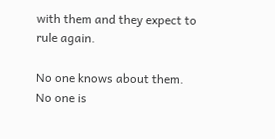with them and they expect to rule again.

No one knows about them. No one is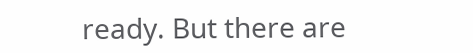ready. But there are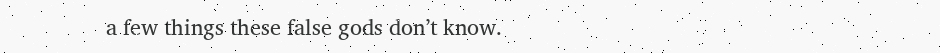a few things these false gods don’t know.